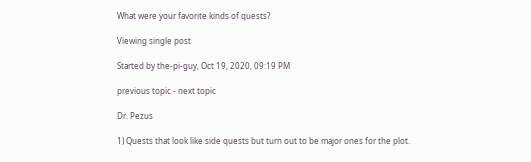What were your favorite kinds of quests?

Viewing single post

Started by the-pi-guy, Oct 19, 2020, 09:19 PM

previous topic - next topic

Dr. Pezus

1) Quests that look like side quests but turn out to be major ones for the plot.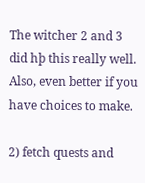The witcher 2 and 3 did hþ this really well. Also, even better if you have choices to make.

2) fetch quests and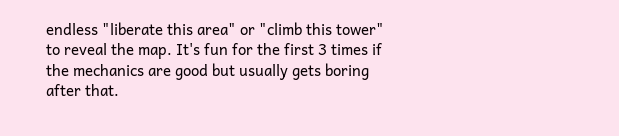endless "liberate this area" or "climb this tower" to reveal the map. It's fun for the first 3 times if the mechanics are good but usually gets boring after that.